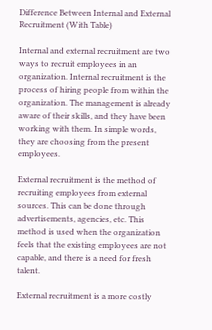Difference Between Internal and External Recruitment (With Table)

Internal and external recruitment are two ways to recruit employees in an organization. Internal recruitment is the process of hiring people from within the organization. The management is already aware of their skills, and they have been working with them. In simple words, they are choosing from the present employees.

External recruitment is the method of recruiting employees from external sources. This can be done through advertisements, agencies, etc. This method is used when the organization feels that the existing employees are not capable, and there is a need for fresh talent.

External recruitment is a more costly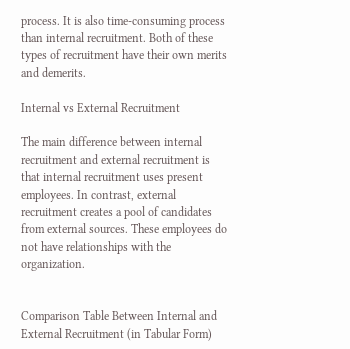process. It is also time-consuming process than internal recruitment. Both of these types of recruitment have their own merits and demerits.

Internal vs External Recruitment

The main difference between internal recruitment and external recruitment is that internal recruitment uses present employees. In contrast, external recruitment creates a pool of candidates from external sources. These employees do not have relationships with the organization.


Comparison Table Between Internal and External Recruitment (in Tabular Form)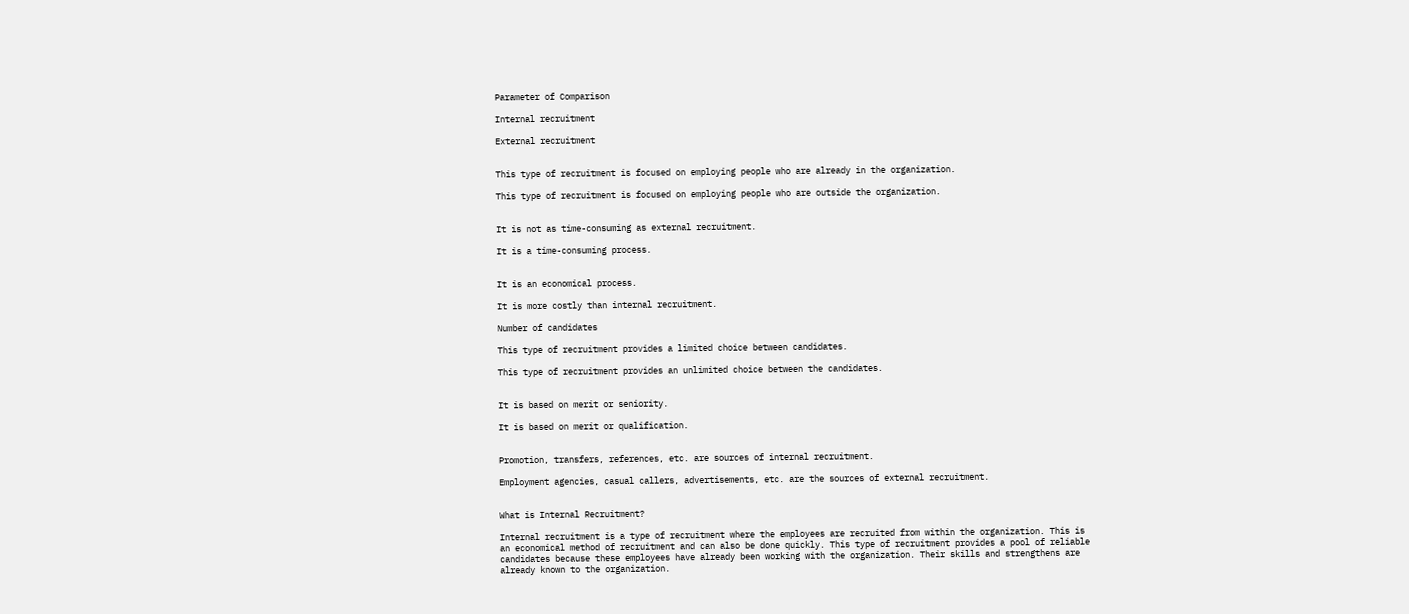Parameter of Comparison

Internal recruitment

External recruitment


This type of recruitment is focused on employing people who are already in the organization.

This type of recruitment is focused on employing people who are outside the organization.


It is not as time-consuming as external recruitment.

It is a time-consuming process.


It is an economical process.

It is more costly than internal recruitment.

Number of candidates

This type of recruitment provides a limited choice between candidates.

This type of recruitment provides an unlimited choice between the candidates.


It is based on merit or seniority.

It is based on merit or qualification.


Promotion, transfers, references, etc. are sources of internal recruitment.

Employment agencies, casual callers, advertisements, etc. are the sources of external recruitment.


What is Internal Recruitment?

Internal recruitment is a type of recruitment where the employees are recruited from within the organization. This is an economical method of recruitment and can also be done quickly. This type of recruitment provides a pool of reliable candidates because these employees have already been working with the organization. Their skills and strengthens are already known to the organization.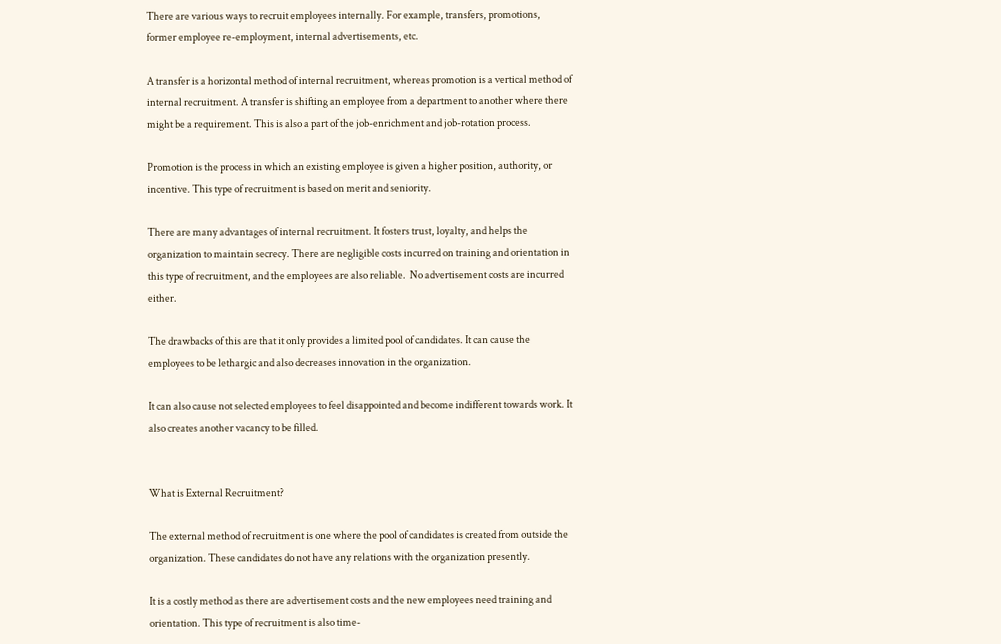There are various ways to recruit employees internally. For example, transfers, promotions, former employee re-employment, internal advertisements, etc.

A transfer is a horizontal method of internal recruitment, whereas promotion is a vertical method of internal recruitment. A transfer is shifting an employee from a department to another where there might be a requirement. This is also a part of the job-enrichment and job-rotation process.

Promotion is the process in which an existing employee is given a higher position, authority, or incentive. This type of recruitment is based on merit and seniority.

There are many advantages of internal recruitment. It fosters trust, loyalty, and helps the organization to maintain secrecy. There are negligible costs incurred on training and orientation in this type of recruitment, and the employees are also reliable.  No advertisement costs are incurred either.

The drawbacks of this are that it only provides a limited pool of candidates. It can cause the employees to be lethargic and also decreases innovation in the organization.

It can also cause not selected employees to feel disappointed and become indifferent towards work. It also creates another vacancy to be filled.


What is External Recruitment?

The external method of recruitment is one where the pool of candidates is created from outside the organization. These candidates do not have any relations with the organization presently.

It is a costly method as there are advertisement costs and the new employees need training and orientation. This type of recruitment is also time-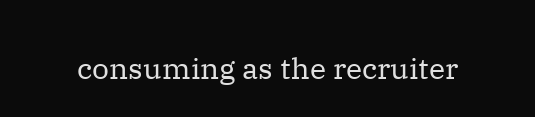consuming as the recruiter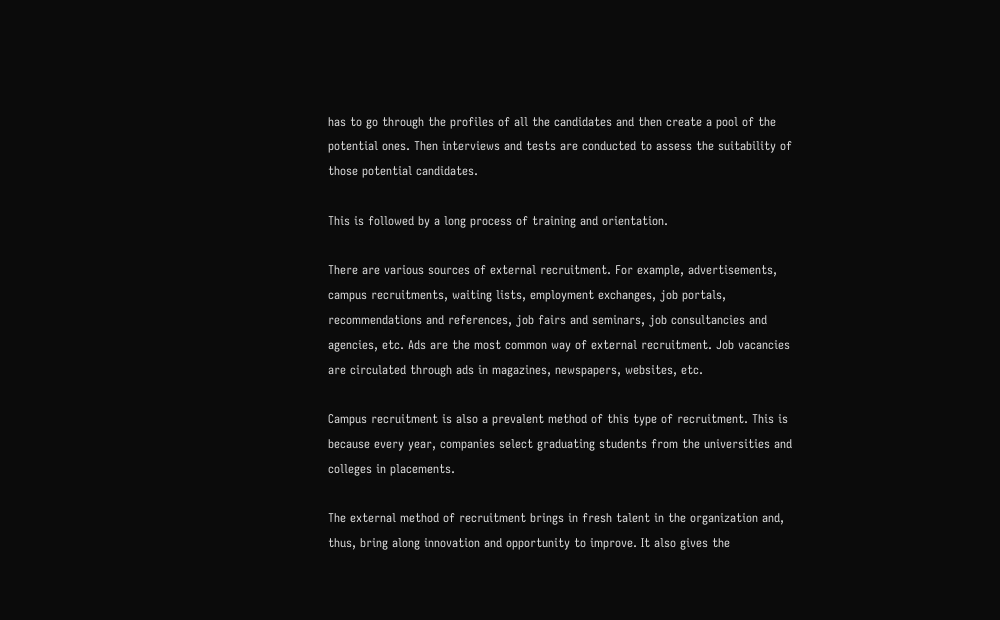has to go through the profiles of all the candidates and then create a pool of the potential ones. Then interviews and tests are conducted to assess the suitability of those potential candidates.

This is followed by a long process of training and orientation.

There are various sources of external recruitment. For example, advertisements, campus recruitments, waiting lists, employment exchanges, job portals, recommendations and references, job fairs and seminars, job consultancies and agencies, etc. Ads are the most common way of external recruitment. Job vacancies are circulated through ads in magazines, newspapers, websites, etc.

Campus recruitment is also a prevalent method of this type of recruitment. This is because every year, companies select graduating students from the universities and colleges in placements.

The external method of recruitment brings in fresh talent in the organization and, thus, bring along innovation and opportunity to improve. It also gives the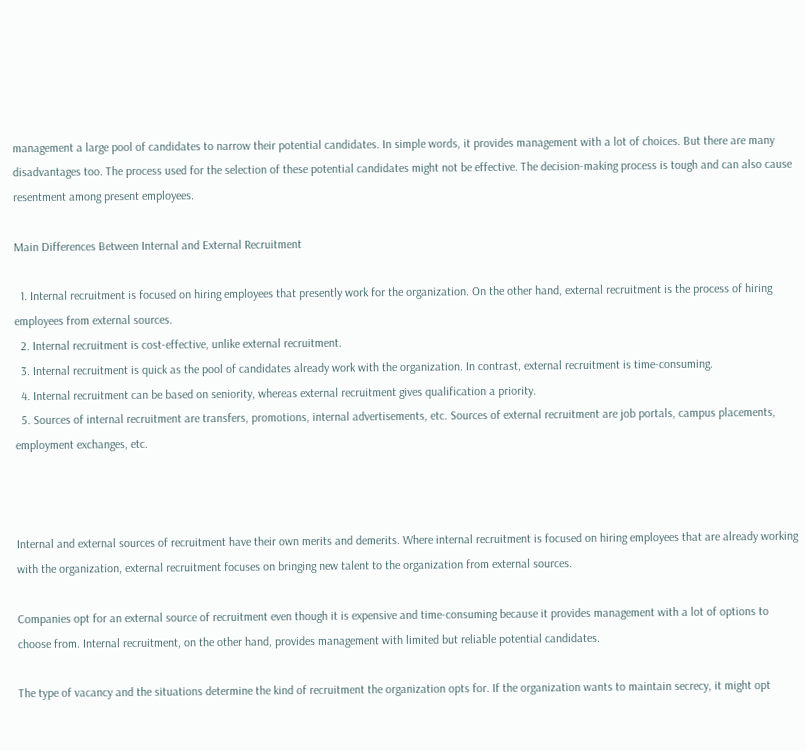management a large pool of candidates to narrow their potential candidates. In simple words, it provides management with a lot of choices. But there are many disadvantages too. The process used for the selection of these potential candidates might not be effective. The decision-making process is tough and can also cause resentment among present employees.

Main Differences Between Internal and External Recruitment

  1. Internal recruitment is focused on hiring employees that presently work for the organization. On the other hand, external recruitment is the process of hiring employees from external sources.
  2. Internal recruitment is cost-effective, unlike external recruitment.
  3. Internal recruitment is quick as the pool of candidates already work with the organization. In contrast, external recruitment is time-consuming.
  4. Internal recruitment can be based on seniority, whereas external recruitment gives qualification a priority.
  5. Sources of internal recruitment are transfers, promotions, internal advertisements, etc. Sources of external recruitment are job portals, campus placements, employment exchanges, etc.



Internal and external sources of recruitment have their own merits and demerits. Where internal recruitment is focused on hiring employees that are already working with the organization, external recruitment focuses on bringing new talent to the organization from external sources.

Companies opt for an external source of recruitment even though it is expensive and time-consuming because it provides management with a lot of options to choose from. Internal recruitment, on the other hand, provides management with limited but reliable potential candidates.

The type of vacancy and the situations determine the kind of recruitment the organization opts for. If the organization wants to maintain secrecy, it might opt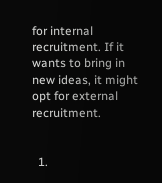for internal recruitment. If it wants to bring in new ideas, it might opt for external recruitment.


  1.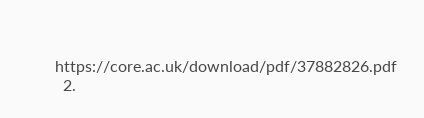https://core.ac.uk/download/pdf/37882826.pdf
  2.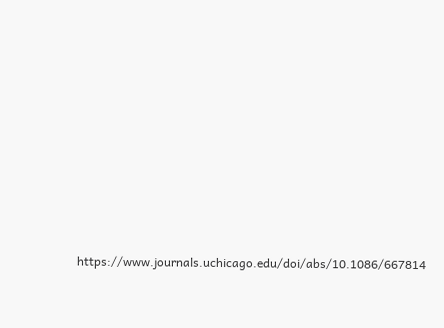https://www.journals.uchicago.edu/doi/abs/10.1086/667814